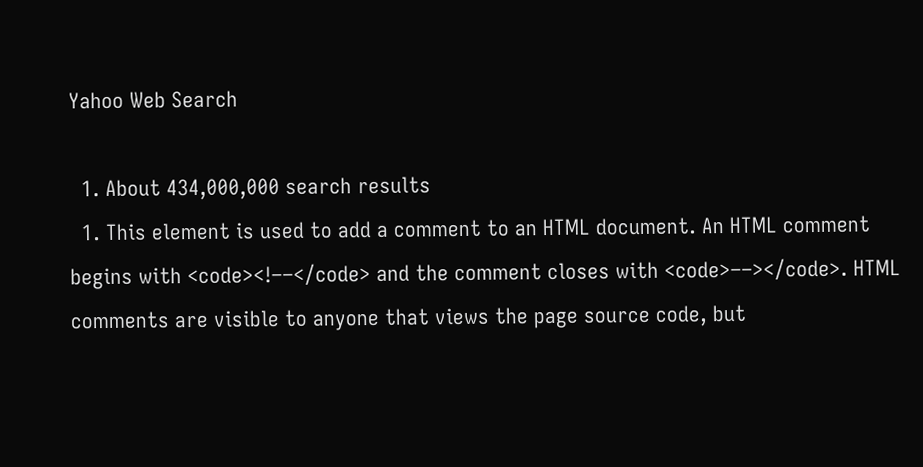Yahoo Web Search

  1. About 434,000,000 search results
  1. This element is used to add a comment to an HTML document. An HTML comment begins with <code><!––</code> and the comment closes with <code>––></code>. HTML comments are visible to anyone that views the page source code, but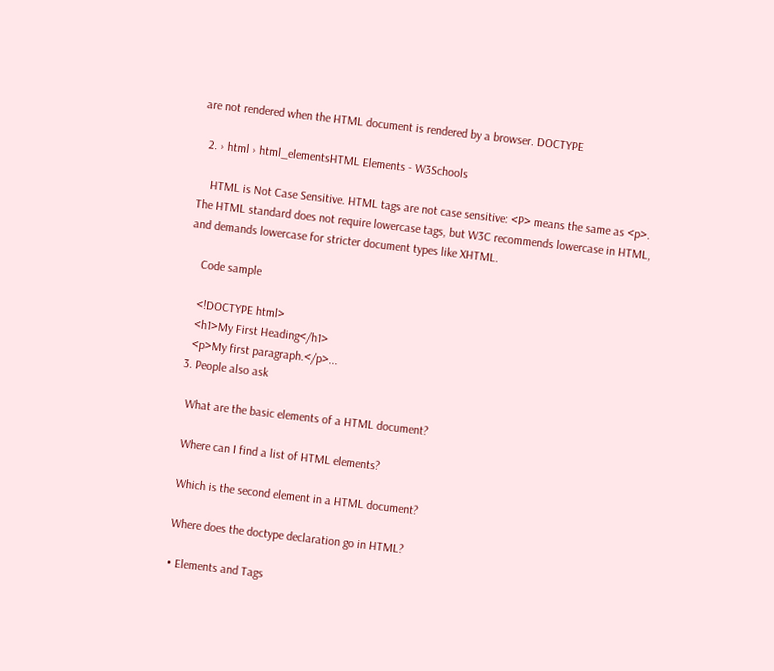are not rendered when the HTML document is rendered by a browser. DOCTYPE

  2. › html › html_elementsHTML Elements - W3Schools

    HTML is Not Case Sensitive. HTML tags are not case sensitive: <P> means the same as <p>. The HTML standard does not require lowercase tags, but W3C recommends lowercase in HTML, and demands lowercase for stricter document types like XHTML.

    Code sample

    <!DOCTYPE html>
    <h1>My First Heading</h1>
    <p>My first paragraph.</p>...
  3. People also ask

    What are the basic elements of a HTML document?

    Where can I find a list of HTML elements?

    Which is the second element in a HTML document?

    Where does the doctype declaration go in HTML?

    • Elements and Tags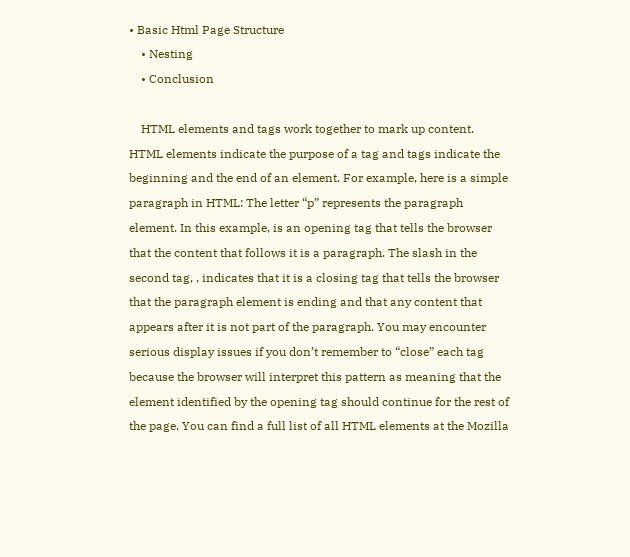• Basic Html Page Structure
    • Nesting
    • Conclusion

    HTML elements and tags work together to mark up content. HTML elements indicate the purpose of a tag and tags indicate the beginning and the end of an element. For example, here is a simple paragraph in HTML: The letter “p” represents the paragraph element. In this example, is an opening tag that tells the browser that the content that follows it is a paragraph. The slash in the second tag, , indicates that it is a closing tag that tells the browser that the paragraph element is ending and that any content that appears after it is not part of the paragraph. You may encounter serious display issues if you don’t remember to “close” each tag because the browser will interpret this pattern as meaning that the element identified by the opening tag should continue for the rest of the page. You can find a full list of all HTML elements at the Mozilla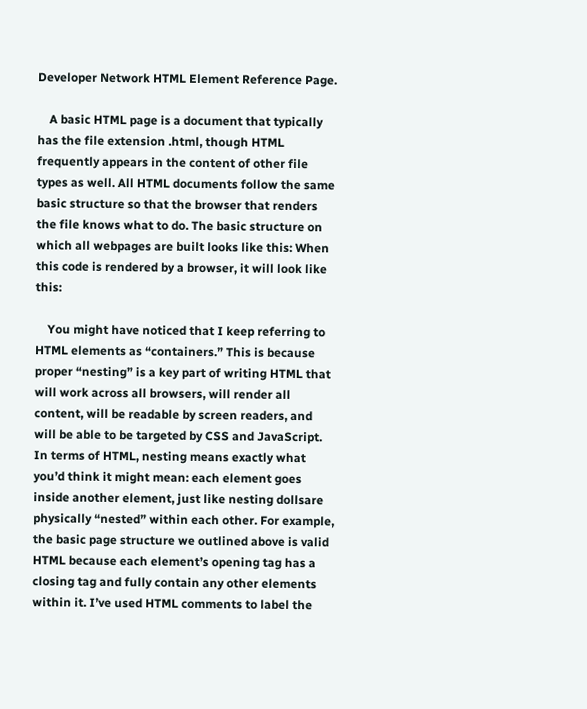Developer Network HTML Element Reference Page.

    A basic HTML page is a document that typically has the file extension .html, though HTML frequently appears in the content of other file types as well. All HTML documents follow the same basic structure so that the browser that renders the file knows what to do. The basic structure on which all webpages are built looks like this: When this code is rendered by a browser, it will look like this:

    You might have noticed that I keep referring to HTML elements as “containers.” This is because proper “nesting” is a key part of writing HTML that will work across all browsers, will render all content, will be readable by screen readers, and will be able to be targeted by CSS and JavaScript. In terms of HTML, nesting means exactly what you’d think it might mean: each element goes inside another element, just like nesting dollsare physically “nested” within each other. For example, the basic page structure we outlined above is valid HTML because each element’s opening tag has a closing tag and fully contain any other elements within it. I’ve used HTML comments to label the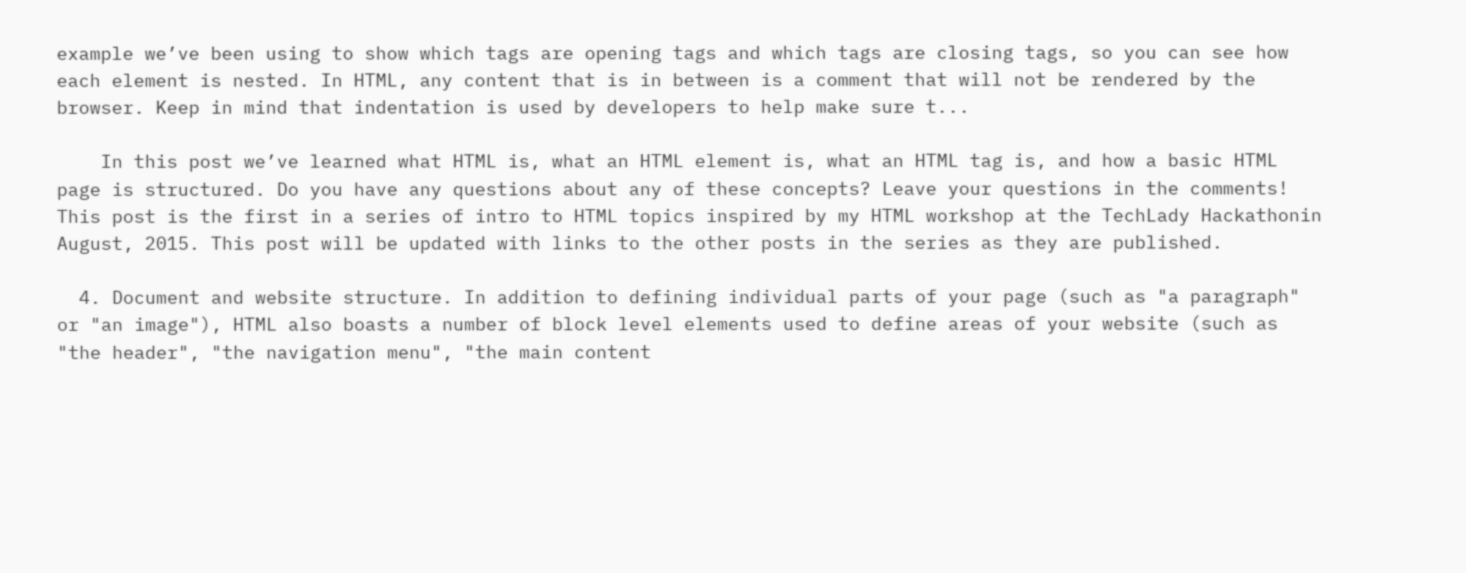example we’ve been using to show which tags are opening tags and which tags are closing tags, so you can see how each element is nested. In HTML, any content that is in between is a comment that will not be rendered by the browser. Keep in mind that indentation is used by developers to help make sure t...

    In this post we’ve learned what HTML is, what an HTML element is, what an HTML tag is, and how a basic HTML page is structured. Do you have any questions about any of these concepts? Leave your questions in the comments! This post is the first in a series of intro to HTML topics inspired by my HTML workshop at the TechLady Hackathonin August, 2015. This post will be updated with links to the other posts in the series as they are published.

  4. Document and website structure. In addition to defining individual parts of your page (such as "a paragraph" or "an image"), HTML also boasts a number of block level elements used to define areas of your website (such as "the header", "the navigation menu", "the main content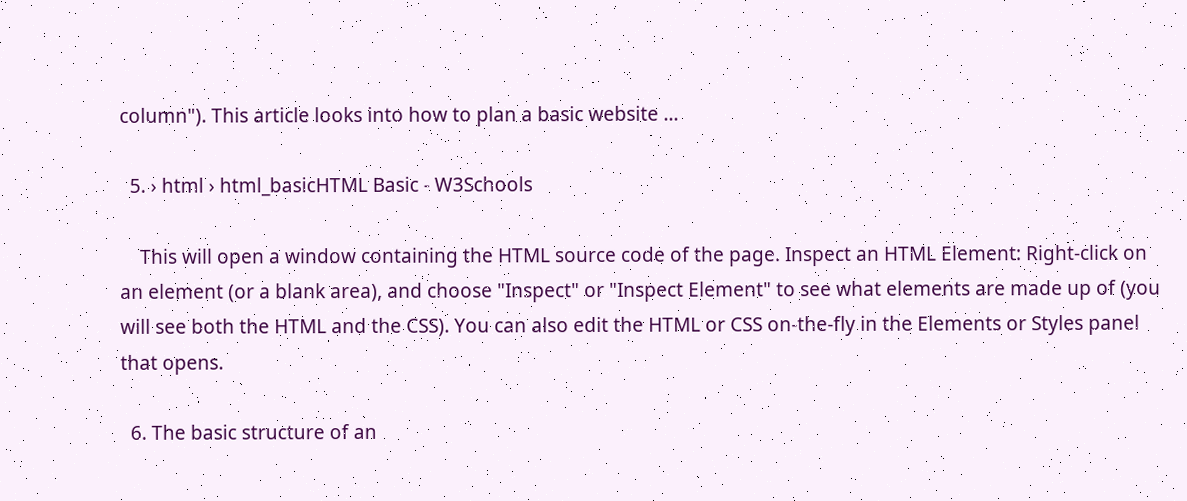column"). This article looks into how to plan a basic website ...

  5. › html › html_basicHTML Basic - W3Schools

    This will open a window containing the HTML source code of the page. Inspect an HTML Element: Right-click on an element (or a blank area), and choose "Inspect" or "Inspect Element" to see what elements are made up of (you will see both the HTML and the CSS). You can also edit the HTML or CSS on-the-fly in the Elements or Styles panel that opens.

  6. The basic structure of an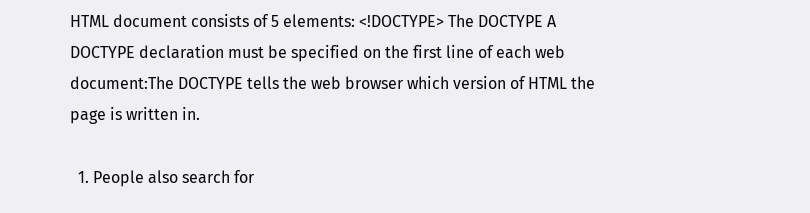HTML document consists of 5 elements: <!DOCTYPE> The DOCTYPE A DOCTYPE declaration must be specified on the first line of each web document:The DOCTYPE tells the web browser which version of HTML the page is written in.

  1. People also search for